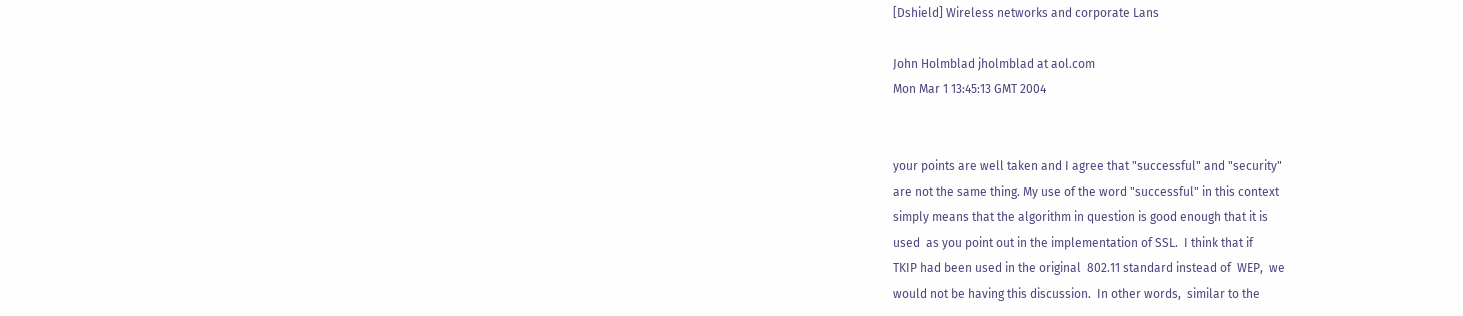[Dshield] Wireless networks and corporate Lans

John Holmblad jholmblad at aol.com
Mon Mar 1 13:45:13 GMT 2004


your points are well taken and I agree that "successful" and "security"
are not the same thing. My use of the word "successful" in this context
simply means that the algorithm in question is good enough that it is
used  as you point out in the implementation of SSL.  I think that if
TKIP had been used in the original  802.11 standard instead of  WEP,  we
would not be having this discussion.  In other words,  similar to the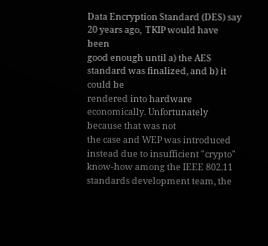Data Encryption Standard (DES) say 20 years ago,  TKIP would have been
good enough until a) the AES standard was finalized, and b) it could be
rendered into hardware economically. Unfortunately because that was not
the case and WEP was introduced instead due to insufficient "crypto"
know-how among the IEEE 802.11 standards development team, the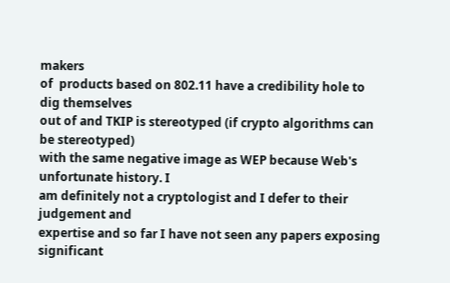makers
of  products based on 802.11 have a credibility hole to dig themselves
out of and TKIP is stereotyped (if crypto algorithms can be stereotyped)
with the same negative image as WEP because Web's unfortunate history. I
am definitely not a cryptologist and I defer to their judgement and
expertise and so far I have not seen any papers exposing significant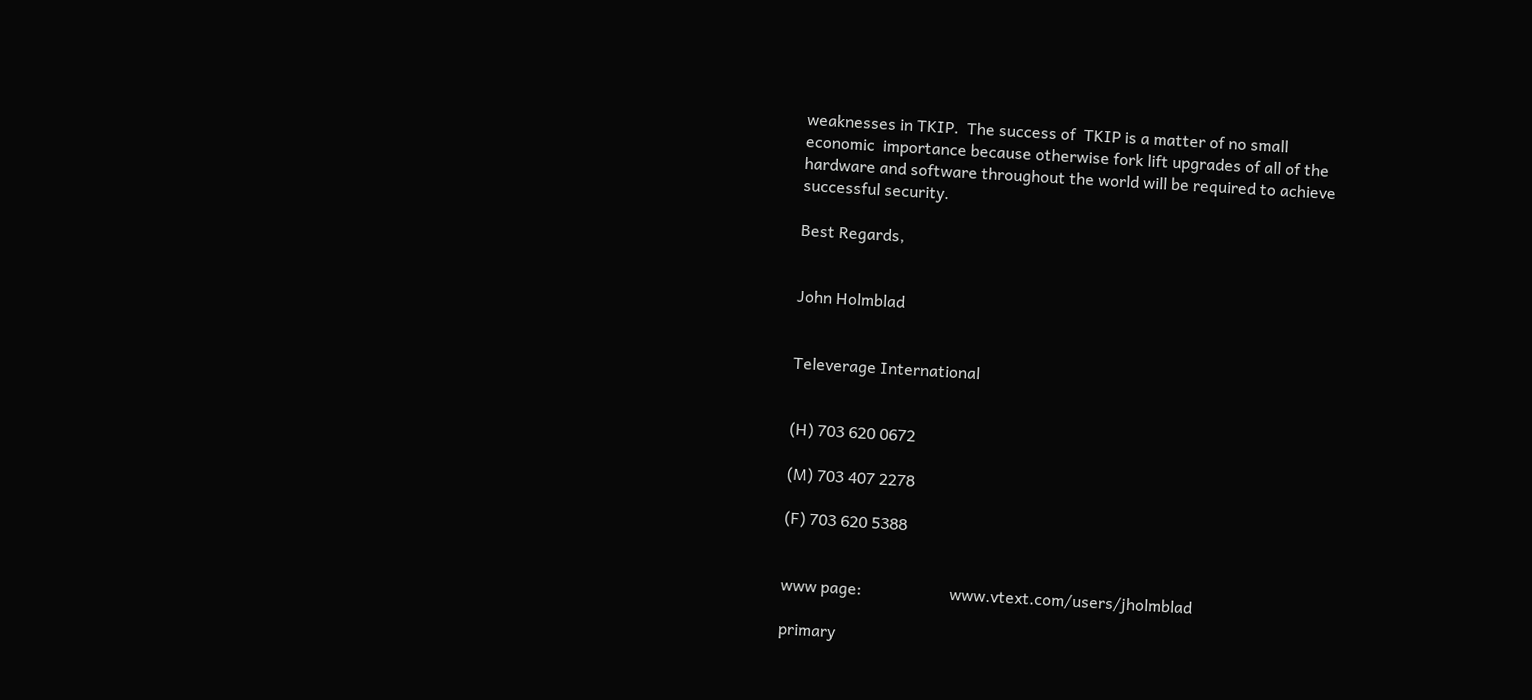weaknesses in TKIP.  The success of  TKIP is a matter of no small
economic  importance because otherwise fork lift upgrades of all of the
hardware and software throughout the world will be required to achieve
successful security.

Best Regards,


John Holmblad


Televerage International


(H) 703 620 0672

(M) 703 407 2278

(F) 703 620 5388


www page:                      www.vtext.com/users/jholmblad

primary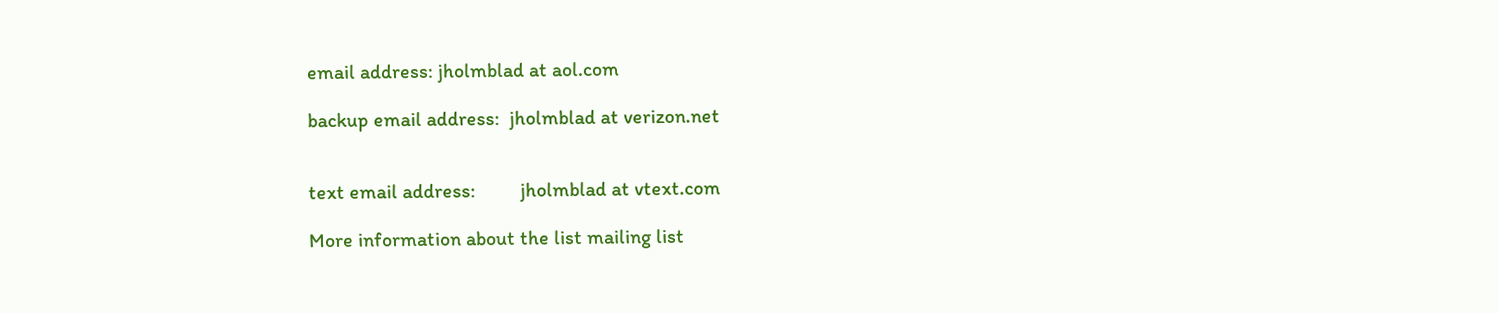email address: jholmblad at aol.com

backup email address:  jholmblad at verizon.net


text email address:         jholmblad at vtext.com

More information about the list mailing list